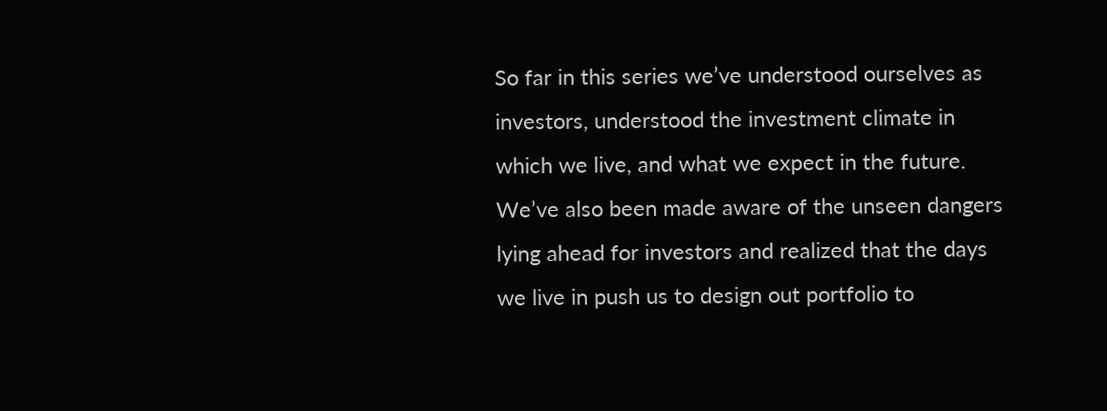So far in this series we’ve understood ourselves as investors, understood the investment climate in which we live, and what we expect in the future. We’ve also been made aware of the unseen dangers lying ahead for investors and realized that the days we live in push us to design out portfolio to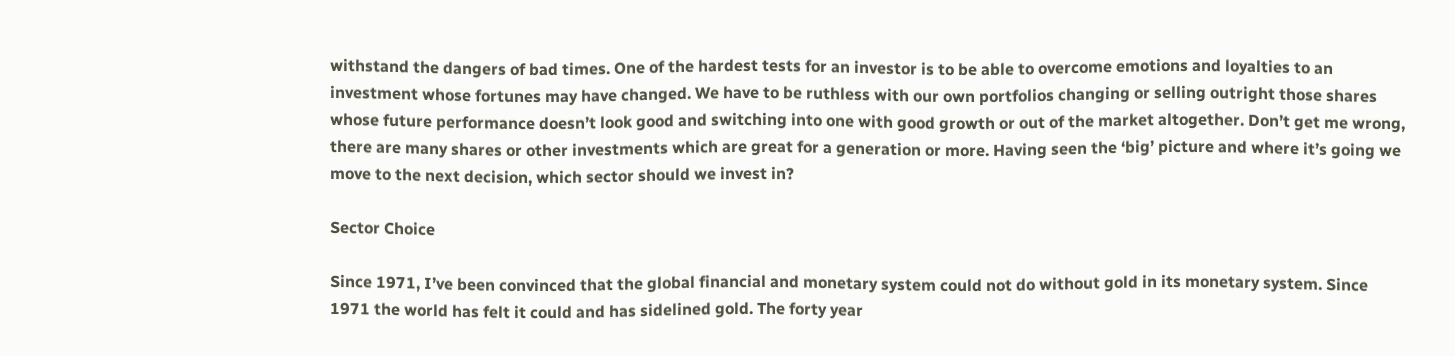withstand the dangers of bad times. One of the hardest tests for an investor is to be able to overcome emotions and loyalties to an investment whose fortunes may have changed. We have to be ruthless with our own portfolios changing or selling outright those shares whose future performance doesn’t look good and switching into one with good growth or out of the market altogether. Don’t get me wrong, there are many shares or other investments which are great for a generation or more. Having seen the ‘big’ picture and where it’s going we move to the next decision, which sector should we invest in?

Sector Choice

Since 1971, I’ve been convinced that the global financial and monetary system could not do without gold in its monetary system. Since 1971 the world has felt it could and has sidelined gold. The forty year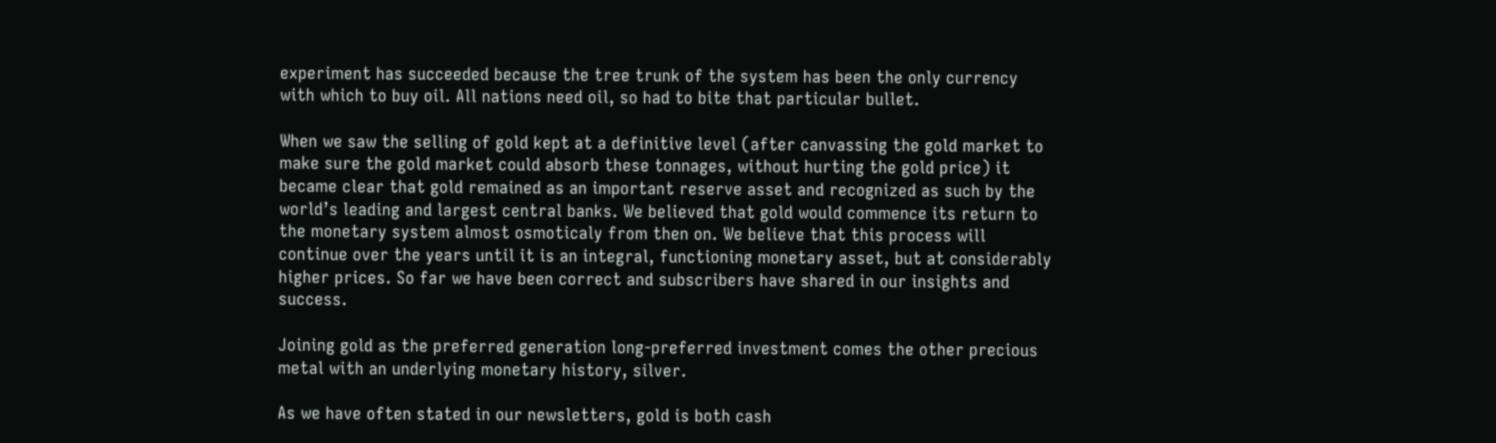experiment has succeeded because the tree trunk of the system has been the only currency with which to buy oil. All nations need oil, so had to bite that particular bullet.

When we saw the selling of gold kept at a definitive level (after canvassing the gold market to make sure the gold market could absorb these tonnages, without hurting the gold price) it became clear that gold remained as an important reserve asset and recognized as such by the world’s leading and largest central banks. We believed that gold would commence its return to the monetary system almost osmoticaly from then on. We believe that this process will continue over the years until it is an integral, functioning monetary asset, but at considerably higher prices. So far we have been correct and subscribers have shared in our insights and success.

Joining gold as the preferred generation long-preferred investment comes the other precious metal with an underlying monetary history, silver.

As we have often stated in our newsletters, gold is both cash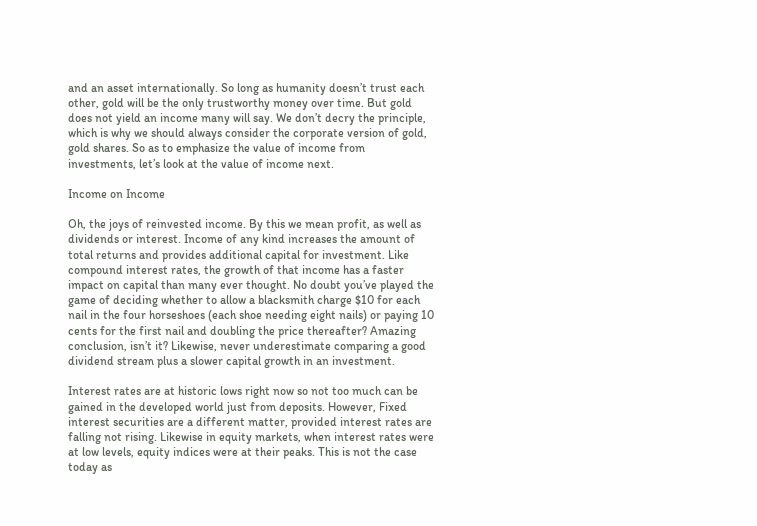and an asset internationally. So long as humanity doesn’t trust each other, gold will be the only trustworthy money over time. But gold does not yield an income many will say. We don’t decry the principle, which is why we should always consider the corporate version of gold, gold shares. So as to emphasize the value of income from investments, let’s look at the value of income next.

Income on Income

Oh, the joys of reinvested income. By this we mean profit, as well as dividends or interest. Income of any kind increases the amount of total returns and provides additional capital for investment. Like compound interest rates, the growth of that income has a faster impact on capital than many ever thought. No doubt you’ve played the game of deciding whether to allow a blacksmith charge $10 for each nail in the four horseshoes (each shoe needing eight nails) or paying 10 cents for the first nail and doubling the price thereafter? Amazing conclusion, isn’t it? Likewise, never underestimate comparing a good dividend stream plus a slower capital growth in an investment.

Interest rates are at historic lows right now so not too much can be gained in the developed world just from deposits. However, Fixed interest securities are a different matter, provided interest rates are falling not rising. Likewise in equity markets, when interest rates were at low levels, equity indices were at their peaks. This is not the case today as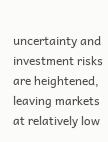uncertainty and investment risks are heightened, leaving markets at relatively low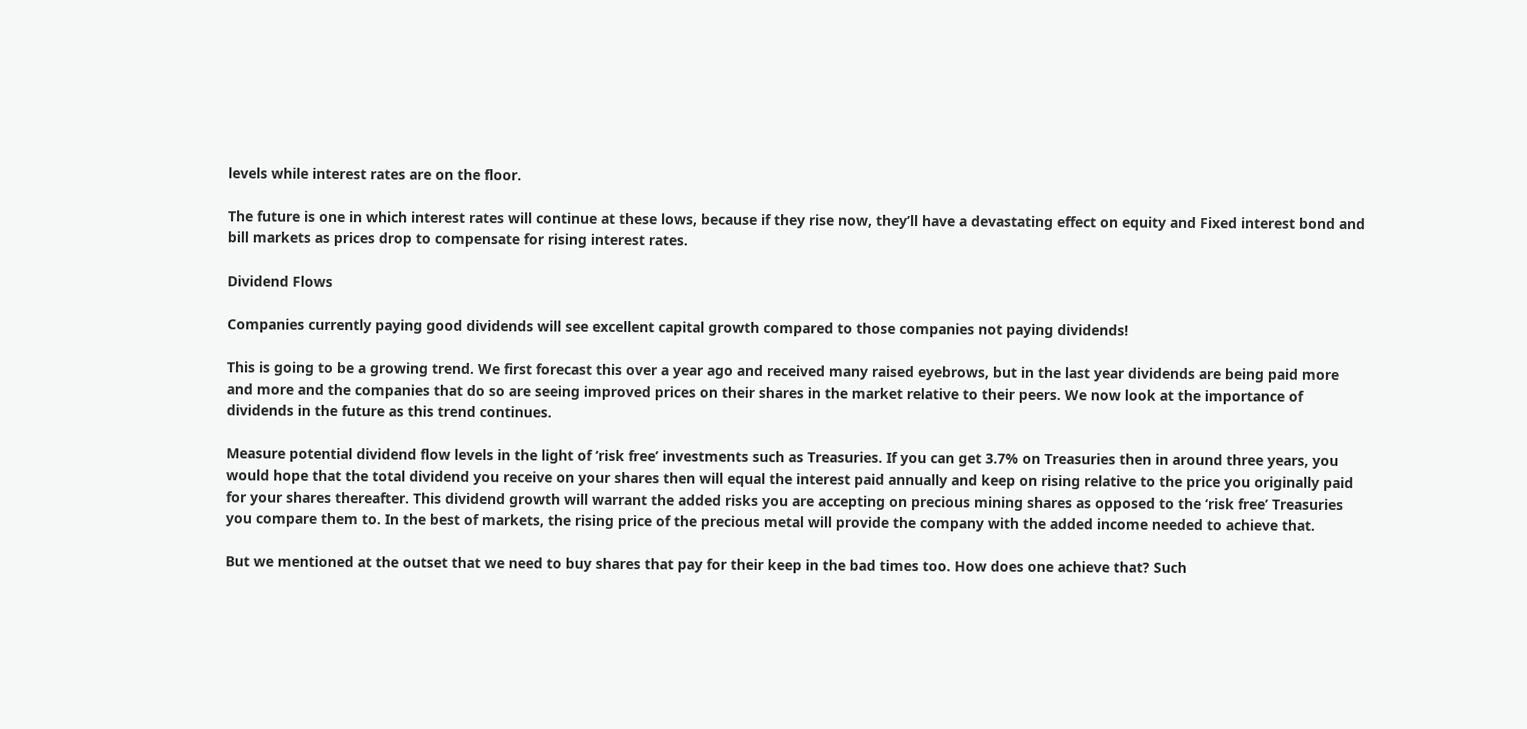levels while interest rates are on the floor.

The future is one in which interest rates will continue at these lows, because if they rise now, they’ll have a devastating effect on equity and Fixed interest bond and bill markets as prices drop to compensate for rising interest rates.

Dividend Flows

Companies currently paying good dividends will see excellent capital growth compared to those companies not paying dividends!

This is going to be a growing trend. We first forecast this over a year ago and received many raised eyebrows, but in the last year dividends are being paid more and more and the companies that do so are seeing improved prices on their shares in the market relative to their peers. We now look at the importance of dividends in the future as this trend continues.

Measure potential dividend flow levels in the light of ‘risk free’ investments such as Treasuries. If you can get 3.7% on Treasuries then in around three years, you would hope that the total dividend you receive on your shares then will equal the interest paid annually and keep on rising relative to the price you originally paid for your shares thereafter. This dividend growth will warrant the added risks you are accepting on precious mining shares as opposed to the ‘risk free’ Treasuries you compare them to. In the best of markets, the rising price of the precious metal will provide the company with the added income needed to achieve that.

But we mentioned at the outset that we need to buy shares that pay for their keep in the bad times too. How does one achieve that? Such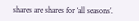shares are shares for ‘all seasons’.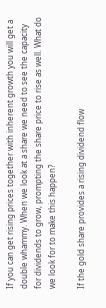If you can get rising prices together with inherent growth you will get a double whammy. When we look at a share we need to see the capacity for dividends to grow, prompting the share price to rise as well. What do we look for to make this happen?

If the gold share provides a rising dividend flow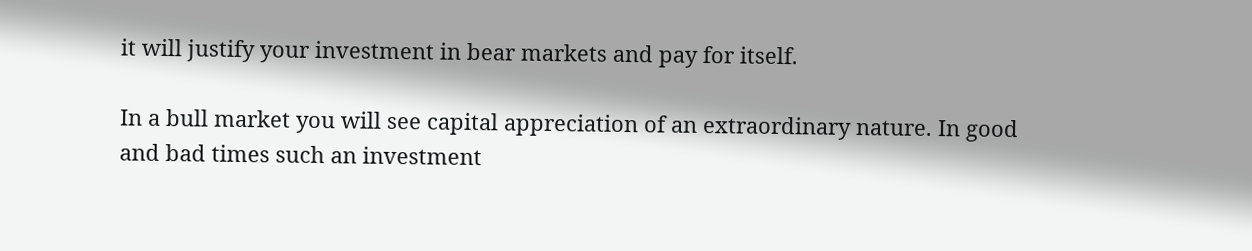it will justify your investment in bear markets and pay for itself.

In a bull market you will see capital appreciation of an extraordinary nature. In good and bad times such an investment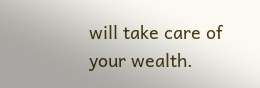will take care of your wealth.